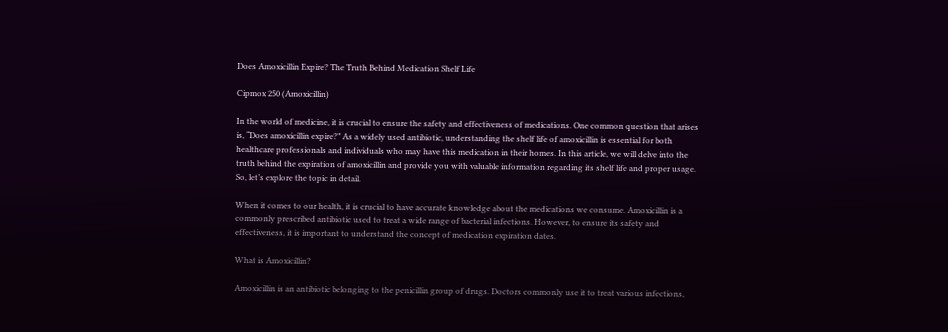Does Amoxicillin Expire? The Truth Behind Medication Shelf Life

Cipmox 250 (Amoxicillin)

In the world of medicine, it is crucial to ensure the safety and effectiveness of medications. One common question that arises is, “Does amoxicillin expire?” As a widely used antibiotic, understanding the shelf life of amoxicillin is essential for both healthcare professionals and individuals who may have this medication in their homes. In this article, we will delve into the truth behind the expiration of amoxicillin and provide you with valuable information regarding its shelf life and proper usage. So, let’s explore the topic in detail.

When it comes to our health, it is crucial to have accurate knowledge about the medications we consume. Amoxicillin is a commonly prescribed antibiotic used to treat a wide range of bacterial infections. However, to ensure its safety and effectiveness, it is important to understand the concept of medication expiration dates.

What is Amoxicillin?

Amoxicillin is an antibiotic belonging to the penicillin group of drugs. Doctors commonly use it to treat various infections,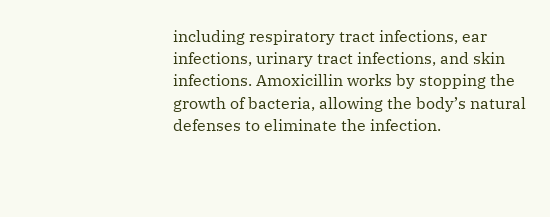including respiratory tract infections, ear infections, urinary tract infections, and skin infections. Amoxicillin works by stopping the growth of bacteria, allowing the body’s natural defenses to eliminate the infection.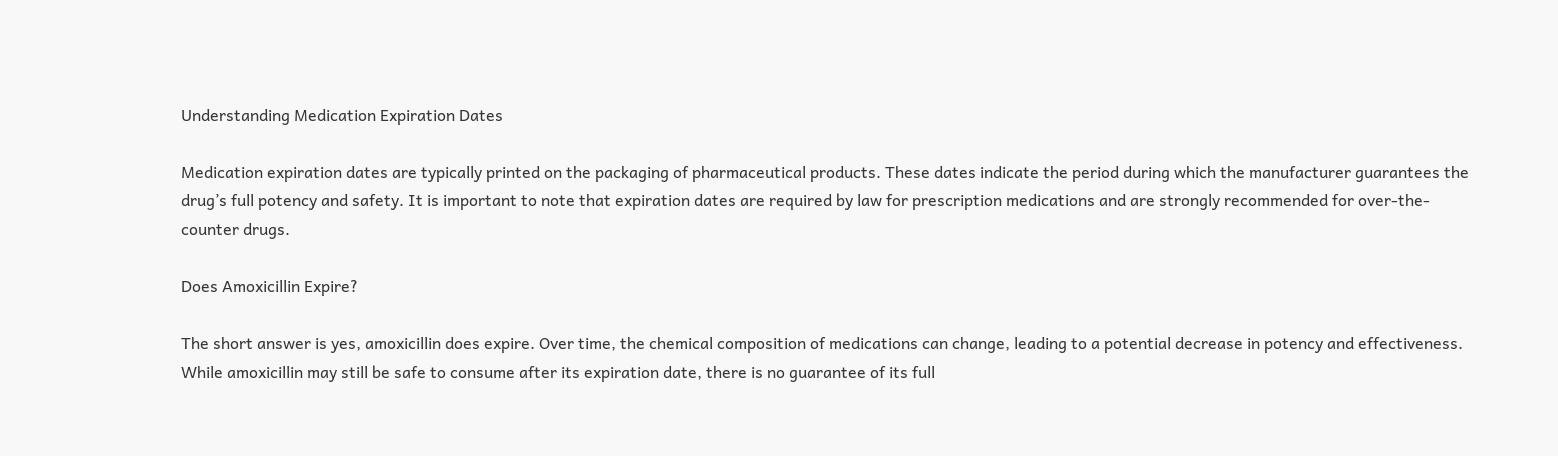Understanding Medication Expiration Dates

Medication expiration dates are typically printed on the packaging of pharmaceutical products. These dates indicate the period during which the manufacturer guarantees the drug’s full potency and safety. It is important to note that expiration dates are required by law for prescription medications and are strongly recommended for over-the-counter drugs.

Does Amoxicillin Expire?

The short answer is yes, amoxicillin does expire. Over time, the chemical composition of medications can change, leading to a potential decrease in potency and effectiveness. While amoxicillin may still be safe to consume after its expiration date, there is no guarantee of its full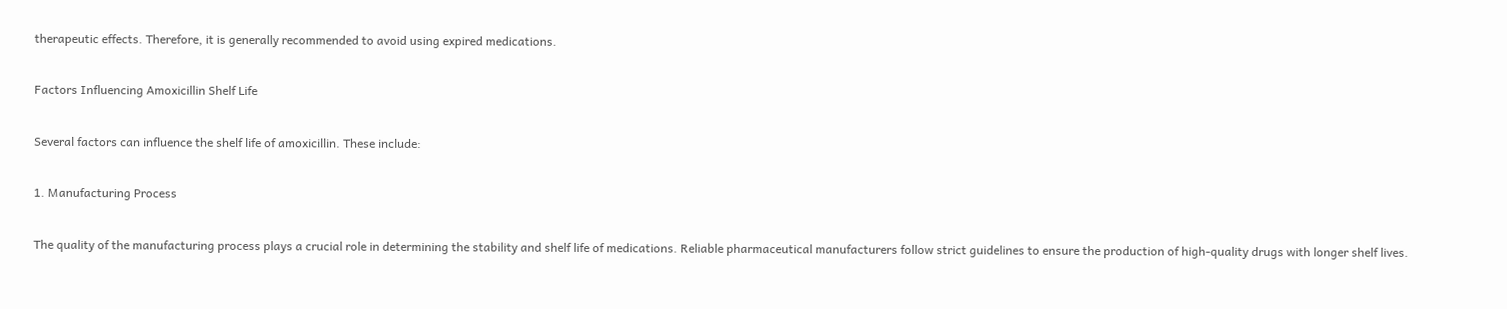therapeutic effects. Therefore, it is generally recommended to avoid using expired medications.

Factors Influencing Amoxicillin Shelf Life

Several factors can influence the shelf life of amoxicillin. These include:

1. Manufacturing Process

The quality of the manufacturing process plays a crucial role in determining the stability and shelf life of medications. Reliable pharmaceutical manufacturers follow strict guidelines to ensure the production of high-quality drugs with longer shelf lives.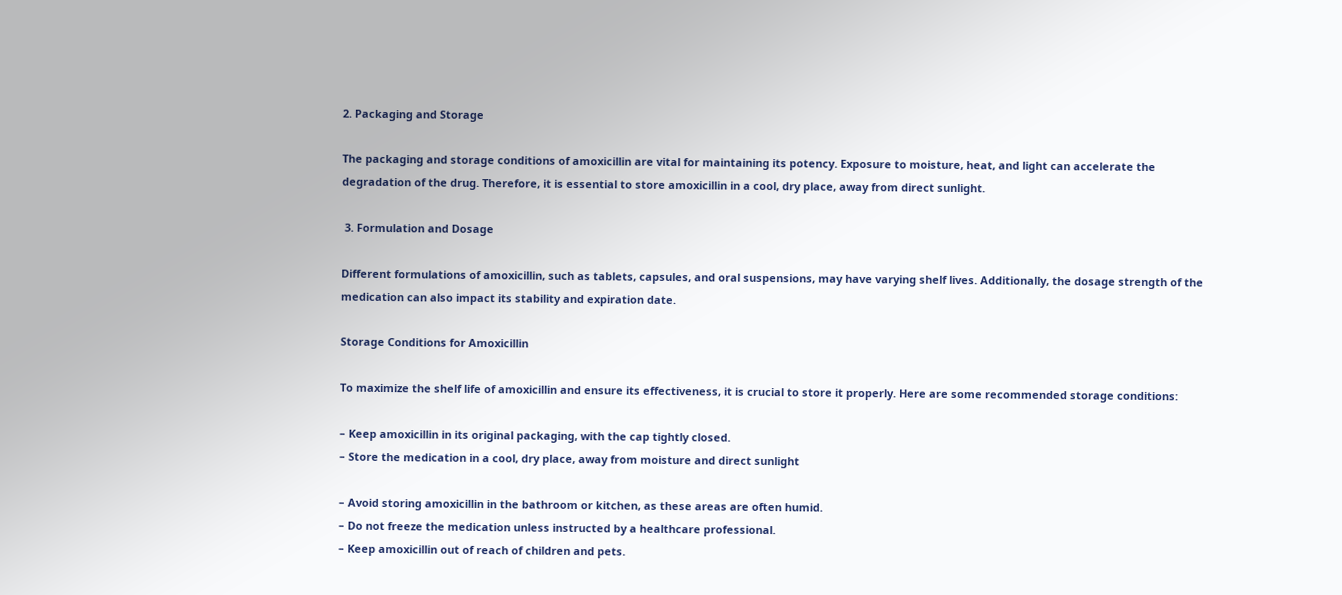2. Packaging and Storage

The packaging and storage conditions of amoxicillin are vital for maintaining its potency. Exposure to moisture, heat, and light can accelerate the degradation of the drug. Therefore, it is essential to store amoxicillin in a cool, dry place, away from direct sunlight.

 3. Formulation and Dosage

Different formulations of amoxicillin, such as tablets, capsules, and oral suspensions, may have varying shelf lives. Additionally, the dosage strength of the medication can also impact its stability and expiration date.

Storage Conditions for Amoxicillin

To maximize the shelf life of amoxicillin and ensure its effectiveness, it is crucial to store it properly. Here are some recommended storage conditions:

– Keep amoxicillin in its original packaging, with the cap tightly closed.
– Store the medication in a cool, dry place, away from moisture and direct sunlight

– Avoid storing amoxicillin in the bathroom or kitchen, as these areas are often humid.
– Do not freeze the medication unless instructed by a healthcare professional.
– Keep amoxicillin out of reach of children and pets.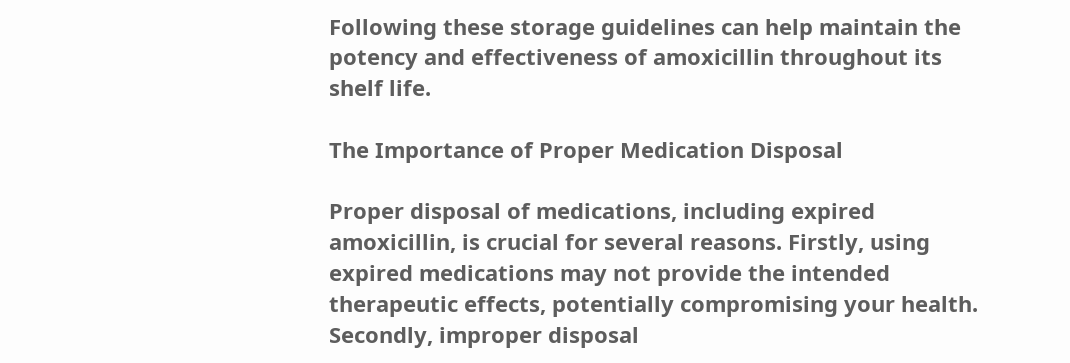Following these storage guidelines can help maintain the potency and effectiveness of amoxicillin throughout its shelf life.

The Importance of Proper Medication Disposal

Proper disposal of medications, including expired amoxicillin, is crucial for several reasons. Firstly, using expired medications may not provide the intended therapeutic effects, potentially compromising your health. Secondly, improper disposal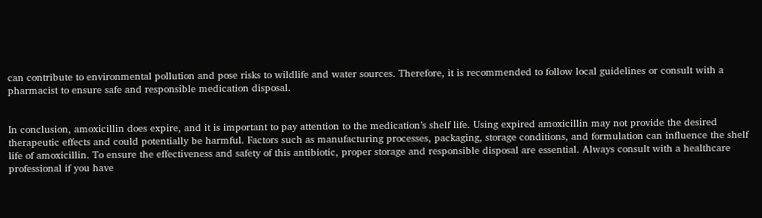can contribute to environmental pollution and pose risks to wildlife and water sources. Therefore, it is recommended to follow local guidelines or consult with a pharmacist to ensure safe and responsible medication disposal.


In conclusion, amoxicillin does expire, and it is important to pay attention to the medication’s shelf life. Using expired amoxicillin may not provide the desired therapeutic effects and could potentially be harmful. Factors such as manufacturing processes, packaging, storage conditions, and formulation can influence the shelf life of amoxicillin. To ensure the effectiveness and safety of this antibiotic, proper storage and responsible disposal are essential. Always consult with a healthcare professional if you have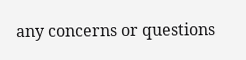any concerns or questions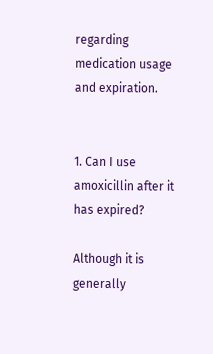regarding medication usage and expiration.


1. Can I use amoxicillin after it has expired?

Although it is generally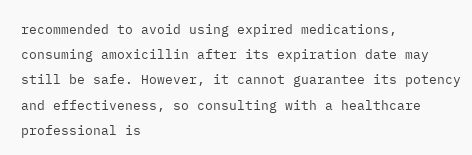recommended to avoid using expired medications, consuming amoxicillin after its expiration date may still be safe. However, it cannot guarantee its potency and effectiveness, so consulting with a healthcare professional is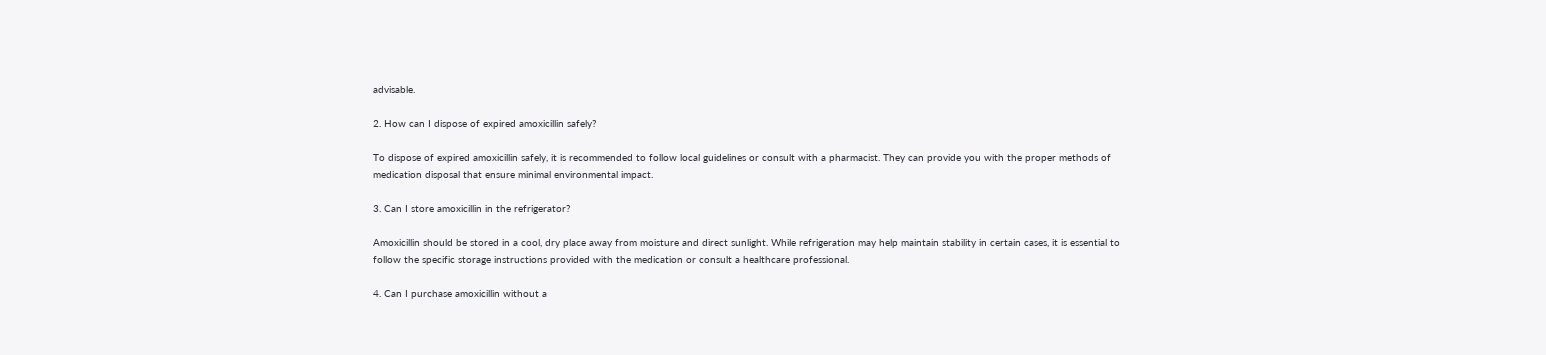advisable.

2. How can I dispose of expired amoxicillin safely?

To dispose of expired amoxicillin safely, it is recommended to follow local guidelines or consult with a pharmacist. They can provide you with the proper methods of medication disposal that ensure minimal environmental impact.

3. Can I store amoxicillin in the refrigerator?

Amoxicillin should be stored in a cool, dry place away from moisture and direct sunlight. While refrigeration may help maintain stability in certain cases, it is essential to follow the specific storage instructions provided with the medication or consult a healthcare professional.

4. Can I purchase amoxicillin without a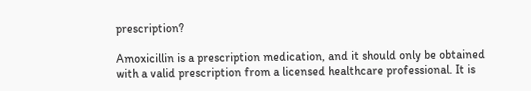prescription?

Amoxicillin is a prescription medication, and it should only be obtained with a valid prescription from a licensed healthcare professional. It is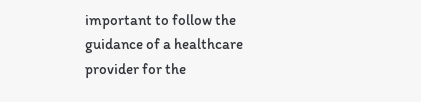important to follow the guidance of a healthcare provider for the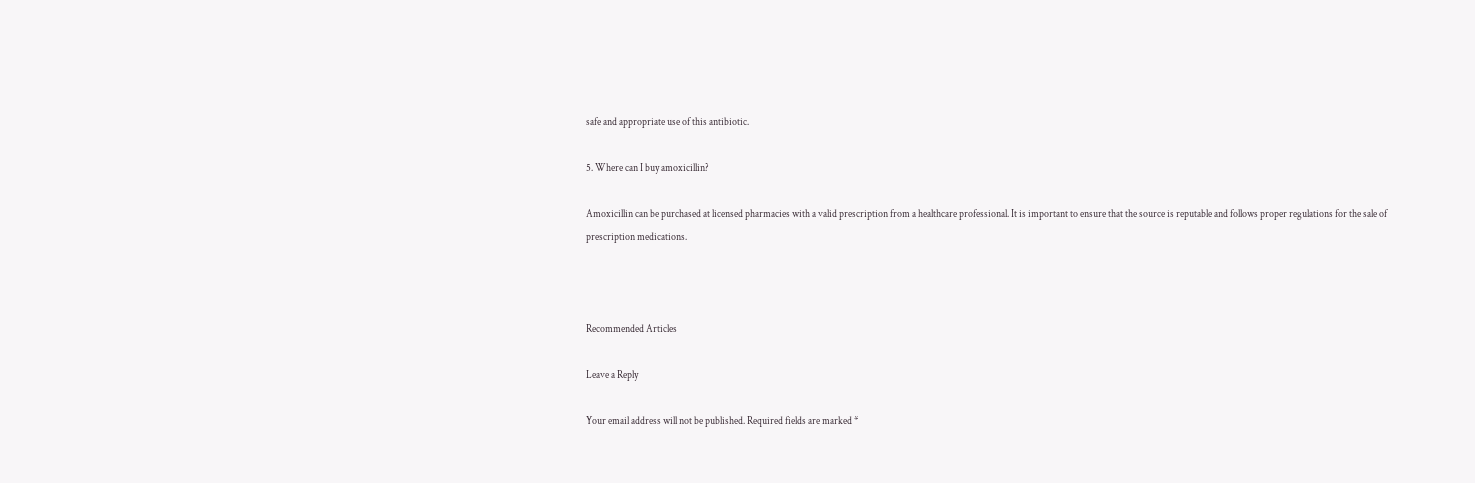safe and appropriate use of this antibiotic.

5. Where can I buy amoxicillin?

Amoxicillin can be purchased at licensed pharmacies with a valid prescription from a healthcare professional. It is important to ensure that the source is reputable and follows proper regulations for the sale of prescription medications.



Recommended Articles

Leave a Reply

Your email address will not be published. Required fields are marked *